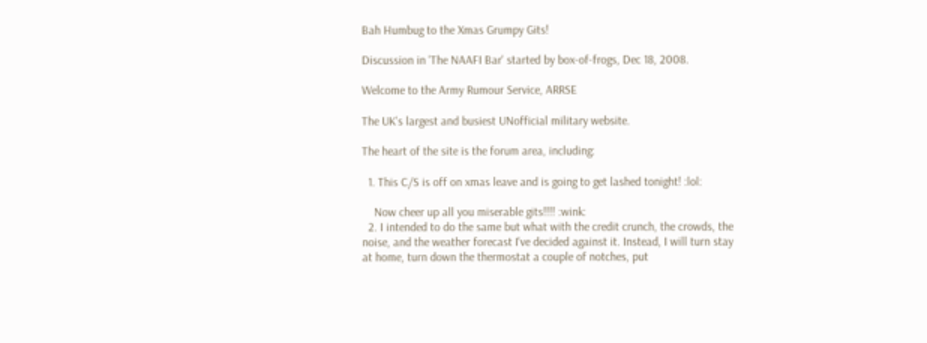Bah Humbug to the Xmas Grumpy Gits!

Discussion in 'The NAAFI Bar' started by box-of-frogs, Dec 18, 2008.

Welcome to the Army Rumour Service, ARRSE

The UK's largest and busiest UNofficial military website.

The heart of the site is the forum area, including:

  1. This C/S is off on xmas leave and is going to get lashed tonight! :lol:

    Now cheer up all you miserable gits!!!! :wink:
  2. I intended to do the same but what with the credit crunch, the crowds, the noise, and the weather forecast I've decided against it. Instead, I will turn stay at home, turn down the thermostat a couple of notches, put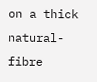on a thick natural-fibre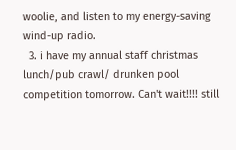woolie, and listen to my energy-saving wind-up radio.
  3. i have my annual staff christmas lunch/pub crawl/ drunken pool competition tomorrow. Can't wait!!!! still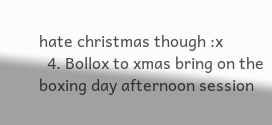hate christmas though :x
  4. Bollox to xmas bring on the boxing day afternoon session